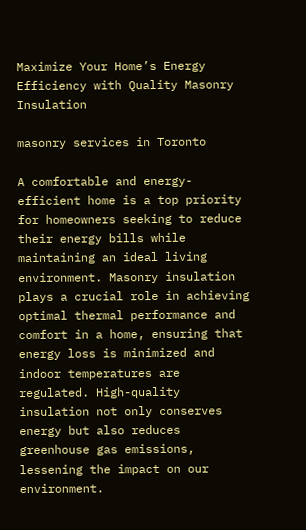Maximize Your Home’s Energy Efficiency with Quality Masonry Insulation

masonry services in Toronto

A comfortable and energy-efficient home is a top priority for homeowners seeking to reduce their energy bills while maintaining an ideal living environment. Masonry insulation plays a crucial role in achieving optimal thermal performance and comfort in a home, ensuring that energy loss is minimized and indoor temperatures are regulated. High-quality insulation not only conserves energy but also reduces greenhouse gas emissions, lessening the impact on our environment.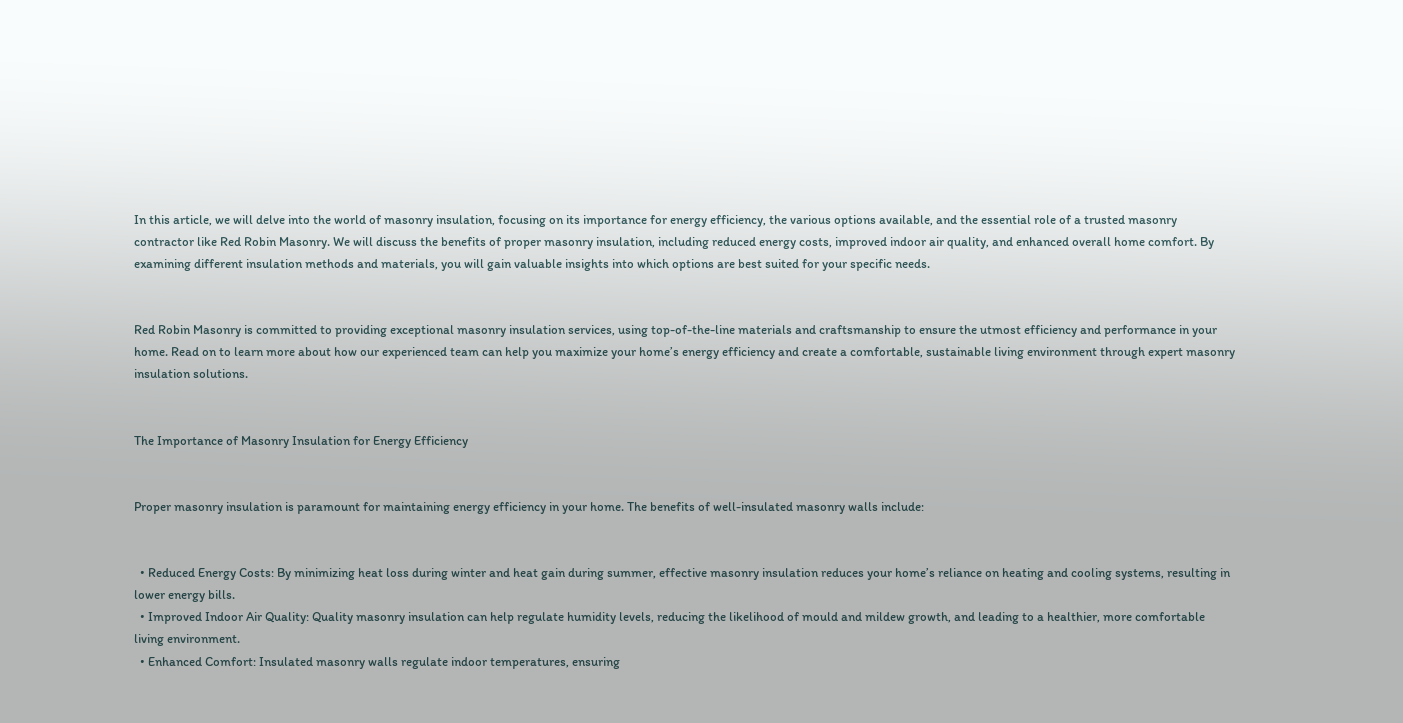In this article, we will delve into the world of masonry insulation, focusing on its importance for energy efficiency, the various options available, and the essential role of a trusted masonry contractor like Red Robin Masonry. We will discuss the benefits of proper masonry insulation, including reduced energy costs, improved indoor air quality, and enhanced overall home comfort. By examining different insulation methods and materials, you will gain valuable insights into which options are best suited for your specific needs.


Red Robin Masonry is committed to providing exceptional masonry insulation services, using top-of-the-line materials and craftsmanship to ensure the utmost efficiency and performance in your home. Read on to learn more about how our experienced team can help you maximize your home’s energy efficiency and create a comfortable, sustainable living environment through expert masonry insulation solutions.


The Importance of Masonry Insulation for Energy Efficiency


Proper masonry insulation is paramount for maintaining energy efficiency in your home. The benefits of well-insulated masonry walls include:


  • Reduced Energy Costs: By minimizing heat loss during winter and heat gain during summer, effective masonry insulation reduces your home’s reliance on heating and cooling systems, resulting in lower energy bills.
  • Improved Indoor Air Quality: Quality masonry insulation can help regulate humidity levels, reducing the likelihood of mould and mildew growth, and leading to a healthier, more comfortable living environment.
  • Enhanced Comfort: Insulated masonry walls regulate indoor temperatures, ensuring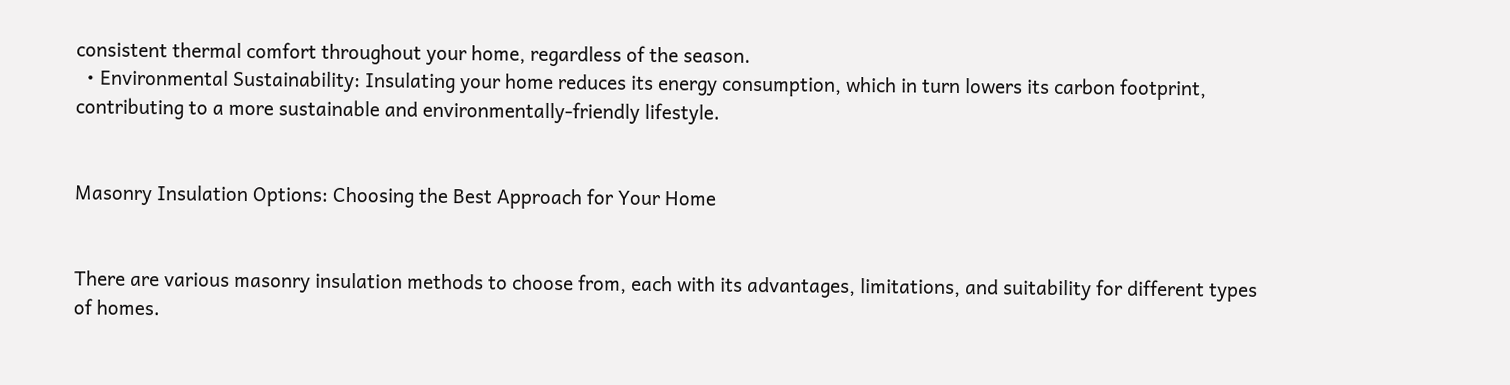consistent thermal comfort throughout your home, regardless of the season.
  • Environmental Sustainability: Insulating your home reduces its energy consumption, which in turn lowers its carbon footprint, contributing to a more sustainable and environmentally-friendly lifestyle.


Masonry Insulation Options: Choosing the Best Approach for Your Home


There are various masonry insulation methods to choose from, each with its advantages, limitations, and suitability for different types of homes.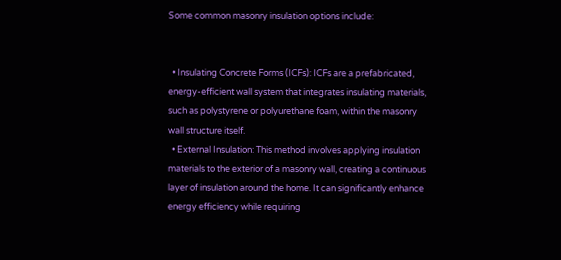Some common masonry insulation options include:


  • Insulating Concrete Forms (ICFs): ICFs are a prefabricated, energy-efficient wall system that integrates insulating materials, such as polystyrene or polyurethane foam, within the masonry wall structure itself.
  • External Insulation: This method involves applying insulation materials to the exterior of a masonry wall, creating a continuous layer of insulation around the home. It can significantly enhance energy efficiency while requiring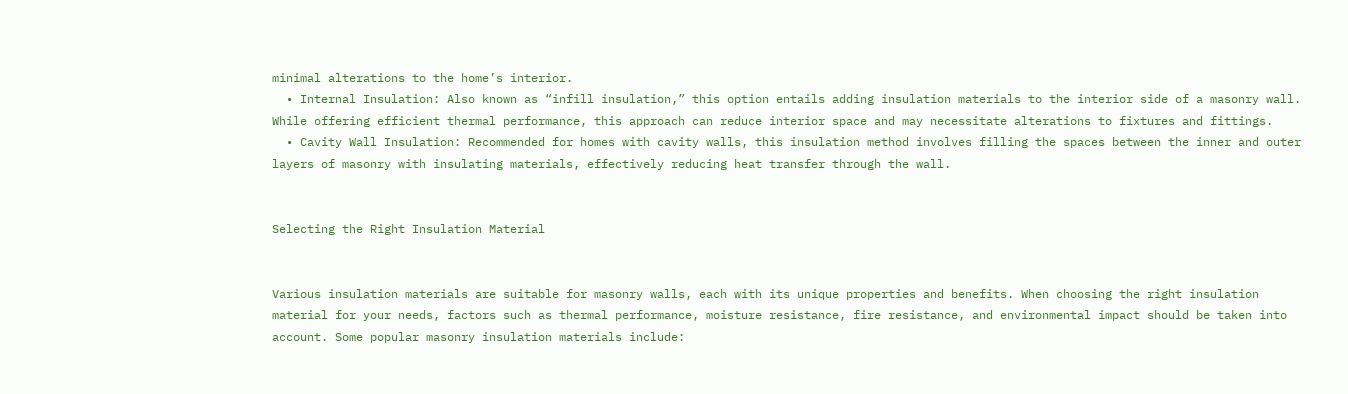minimal alterations to the home’s interior.
  • Internal Insulation: Also known as “infill insulation,” this option entails adding insulation materials to the interior side of a masonry wall. While offering efficient thermal performance, this approach can reduce interior space and may necessitate alterations to fixtures and fittings.
  • Cavity Wall Insulation: Recommended for homes with cavity walls, this insulation method involves filling the spaces between the inner and outer layers of masonry with insulating materials, effectively reducing heat transfer through the wall.


Selecting the Right Insulation Material


Various insulation materials are suitable for masonry walls, each with its unique properties and benefits. When choosing the right insulation material for your needs, factors such as thermal performance, moisture resistance, fire resistance, and environmental impact should be taken into account. Some popular masonry insulation materials include: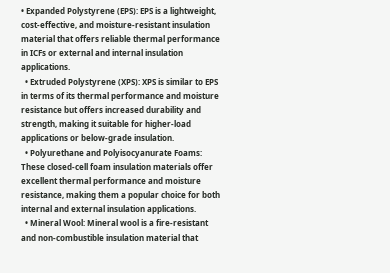• Expanded Polystyrene (EPS): EPS is a lightweight, cost-effective, and moisture-resistant insulation material that offers reliable thermal performance in ICFs or external and internal insulation applications.
  • Extruded Polystyrene (XPS): XPS is similar to EPS in terms of its thermal performance and moisture resistance but offers increased durability and strength, making it suitable for higher-load applications or below-grade insulation.
  • Polyurethane and Polyisocyanurate Foams: These closed-cell foam insulation materials offer excellent thermal performance and moisture resistance, making them a popular choice for both internal and external insulation applications.
  • Mineral Wool: Mineral wool is a fire-resistant and non-combustible insulation material that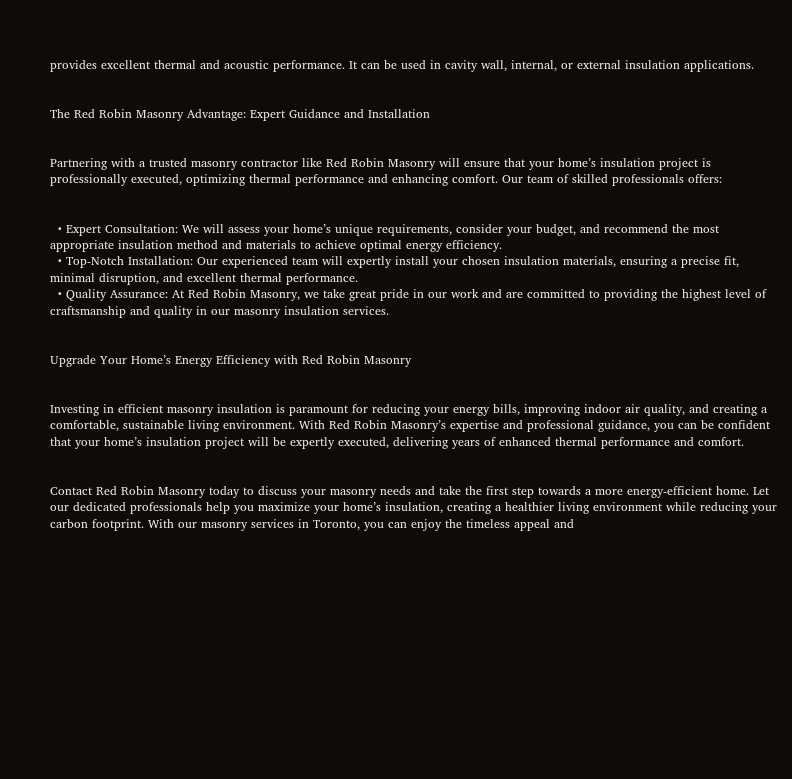provides excellent thermal and acoustic performance. It can be used in cavity wall, internal, or external insulation applications.


The Red Robin Masonry Advantage: Expert Guidance and Installation


Partnering with a trusted masonry contractor like Red Robin Masonry will ensure that your home’s insulation project is professionally executed, optimizing thermal performance and enhancing comfort. Our team of skilled professionals offers:


  • Expert Consultation: We will assess your home’s unique requirements, consider your budget, and recommend the most appropriate insulation method and materials to achieve optimal energy efficiency.
  • Top-Notch Installation: Our experienced team will expertly install your chosen insulation materials, ensuring a precise fit, minimal disruption, and excellent thermal performance.
  • Quality Assurance: At Red Robin Masonry, we take great pride in our work and are committed to providing the highest level of craftsmanship and quality in our masonry insulation services.


Upgrade Your Home’s Energy Efficiency with Red Robin Masonry


Investing in efficient masonry insulation is paramount for reducing your energy bills, improving indoor air quality, and creating a comfortable, sustainable living environment. With Red Robin Masonry’s expertise and professional guidance, you can be confident that your home’s insulation project will be expertly executed, delivering years of enhanced thermal performance and comfort.


Contact Red Robin Masonry today to discuss your masonry needs and take the first step towards a more energy-efficient home. Let our dedicated professionals help you maximize your home’s insulation, creating a healthier living environment while reducing your carbon footprint. With our masonry services in Toronto, you can enjoy the timeless appeal and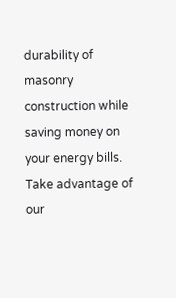durability of masonry construction while saving money on your energy bills. Take advantage of our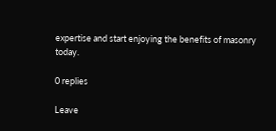expertise and start enjoying the benefits of masonry today.

0 replies

Leave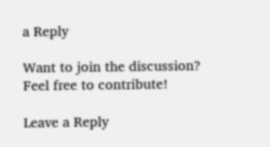a Reply

Want to join the discussion?
Feel free to contribute!

Leave a Reply